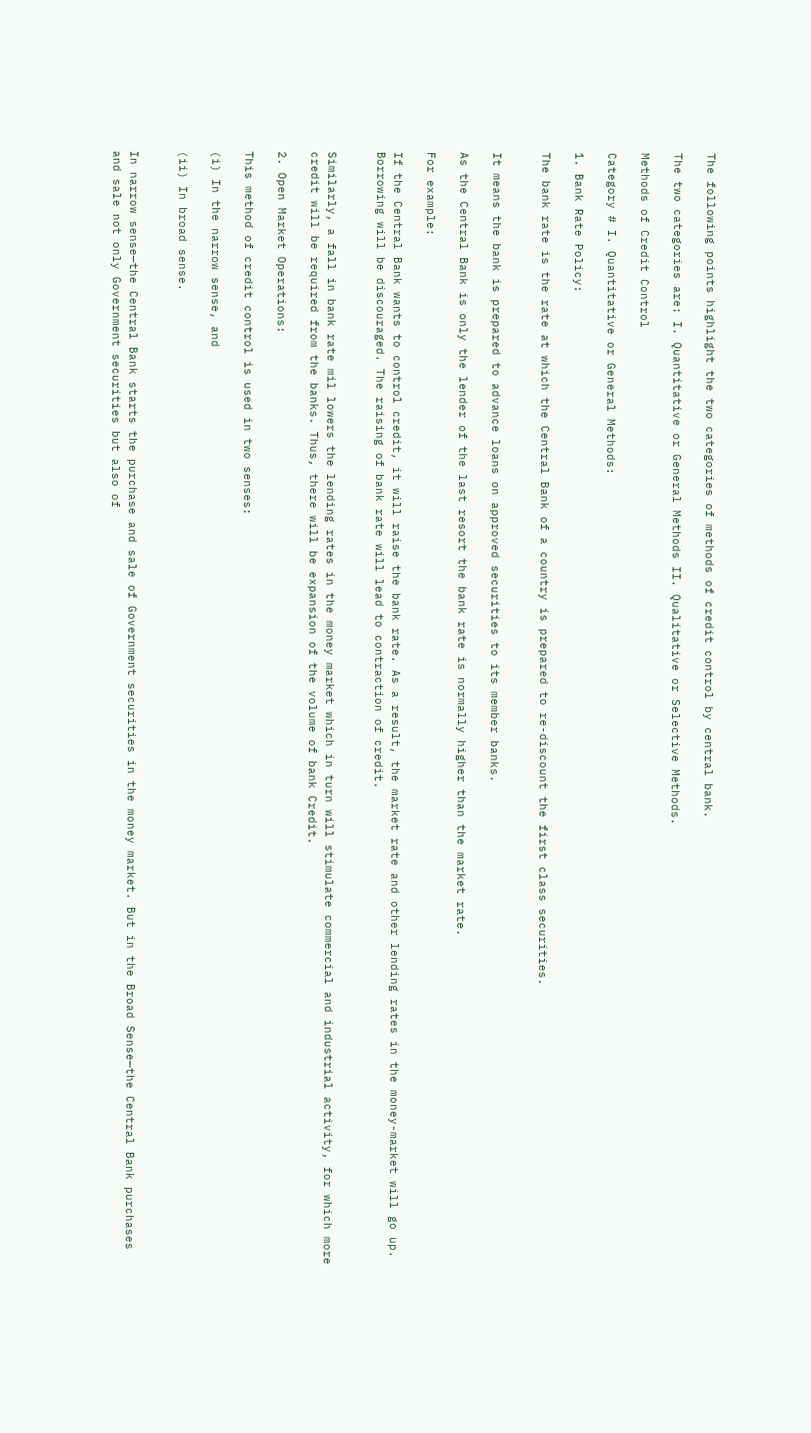The following points highlight the two categories of methods of credit control by central bank.

The two categories are: I. Quantitative or General Methods II. Qualitative or Selective Methods.

Methods of Credit Control

Category # I. Quantitative or General Methods:

1. Bank Rate Policy:

The bank rate is the rate at which the Central Bank of a country is prepared to re-discount the first class securities.


It means the bank is prepared to advance loans on approved securities to its member banks.

As the Central Bank is only the lender of the last resort the bank rate is normally higher than the market rate.

For example:

If the Central Bank wants to control credit, it will raise the bank rate. As a result, the market rate and other lending rates in the money-market will go up. Borrowing will be discouraged. The raising of bank rate will lead to contraction of credit.


Similarly, a fall in bank rate mil lowers the lending rates in the money market which in turn will stimulate commercial and industrial activity, for which more credit will be required from the banks. Thus, there will be expansion of the volume of bank Credit.

2. Open Market Operations:

This method of credit control is used in two senses:

(i) In the narrow sense, and

(ii) In broad sense.


In narrow sense—the Central Bank starts the purchase and sale of Government securities in the money market. But in the Broad Sense—the Central Bank purchases and sale not only Government securities but also of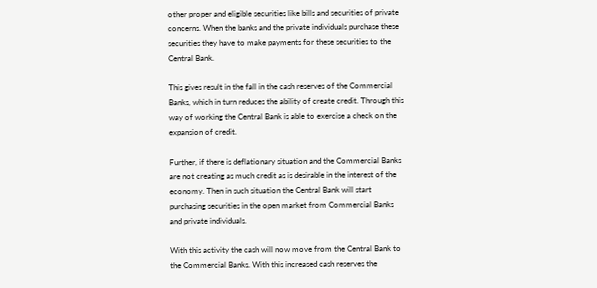other proper and eligible securities like bills and securities of private concerns. When the banks and the private individuals purchase these securities they have to make payments for these securities to the Central Bank.

This gives result in the fall in the cash reserves of the Commercial Banks, which in turn reduces the ability of create credit. Through this way of working the Central Bank is able to exercise a check on the expansion of credit.

Further, if there is deflationary situation and the Commercial Banks are not creating as much credit as is desirable in the interest of the economy. Then in such situation the Central Bank will start purchasing securities in the open market from Commercial Banks and private individuals.

With this activity the cash will now move from the Central Bank to the Commercial Banks. With this increased cash reserves the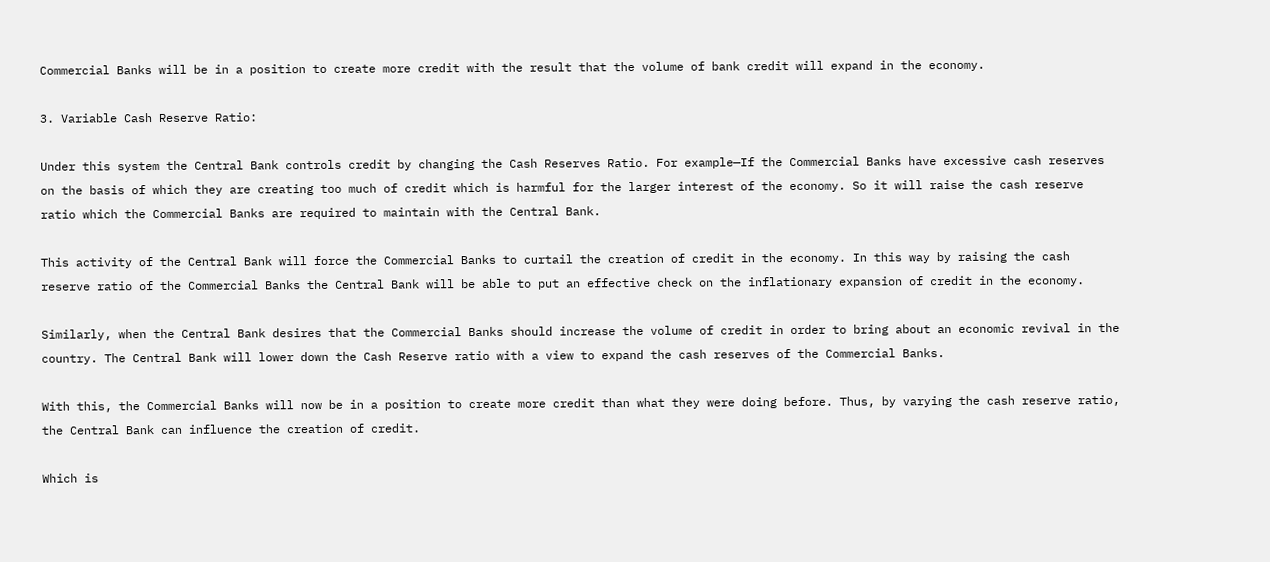Commercial Banks will be in a position to create more credit with the result that the volume of bank credit will expand in the economy.

3. Variable Cash Reserve Ratio:

Under this system the Central Bank controls credit by changing the Cash Reserves Ratio. For example—If the Commercial Banks have excessive cash reserves on the basis of which they are creating too much of credit which is harmful for the larger interest of the economy. So it will raise the cash reserve ratio which the Commercial Banks are required to maintain with the Central Bank.

This activity of the Central Bank will force the Commercial Banks to curtail the creation of credit in the economy. In this way by raising the cash reserve ratio of the Commercial Banks the Central Bank will be able to put an effective check on the inflationary expansion of credit in the economy.

Similarly, when the Central Bank desires that the Commercial Banks should increase the volume of credit in order to bring about an economic revival in the country. The Central Bank will lower down the Cash Reserve ratio with a view to expand the cash reserves of the Commercial Banks.

With this, the Commercial Banks will now be in a position to create more credit than what they were doing before. Thus, by varying the cash reserve ratio, the Central Bank can influence the creation of credit.

Which is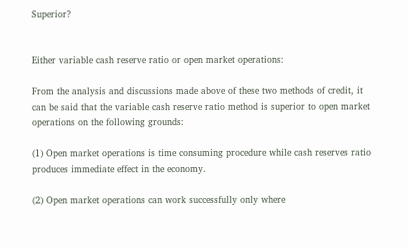Superior?


Either variable cash reserve ratio or open market operations:

From the analysis and discussions made above of these two methods of credit, it can be said that the variable cash reserve ratio method is superior to open market operations on the following grounds:

(1) Open market operations is time consuming procedure while cash reserves ratio produces immediate effect in the economy.

(2) Open market operations can work successfully only where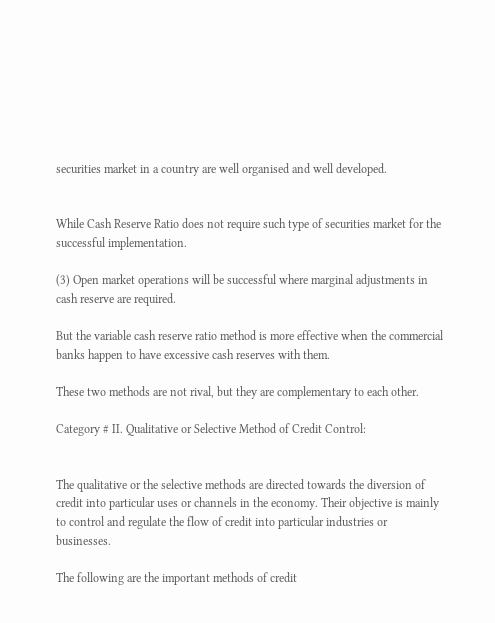securities market in a country are well organised and well developed.


While Cash Reserve Ratio does not require such type of securities market for the successful implementation.

(3) Open market operations will be successful where marginal adjustments in cash reserve are required.

But the variable cash reserve ratio method is more effective when the commercial banks happen to have excessive cash reserves with them.

These two methods are not rival, but they are complementary to each other.

Category # II. Qualitative or Selective Method of Credit Control:


The qualitative or the selective methods are directed towards the diversion of credit into particular uses or channels in the economy. Their objective is mainly to control and regulate the flow of credit into particular industries or businesses.

The following are the important methods of credit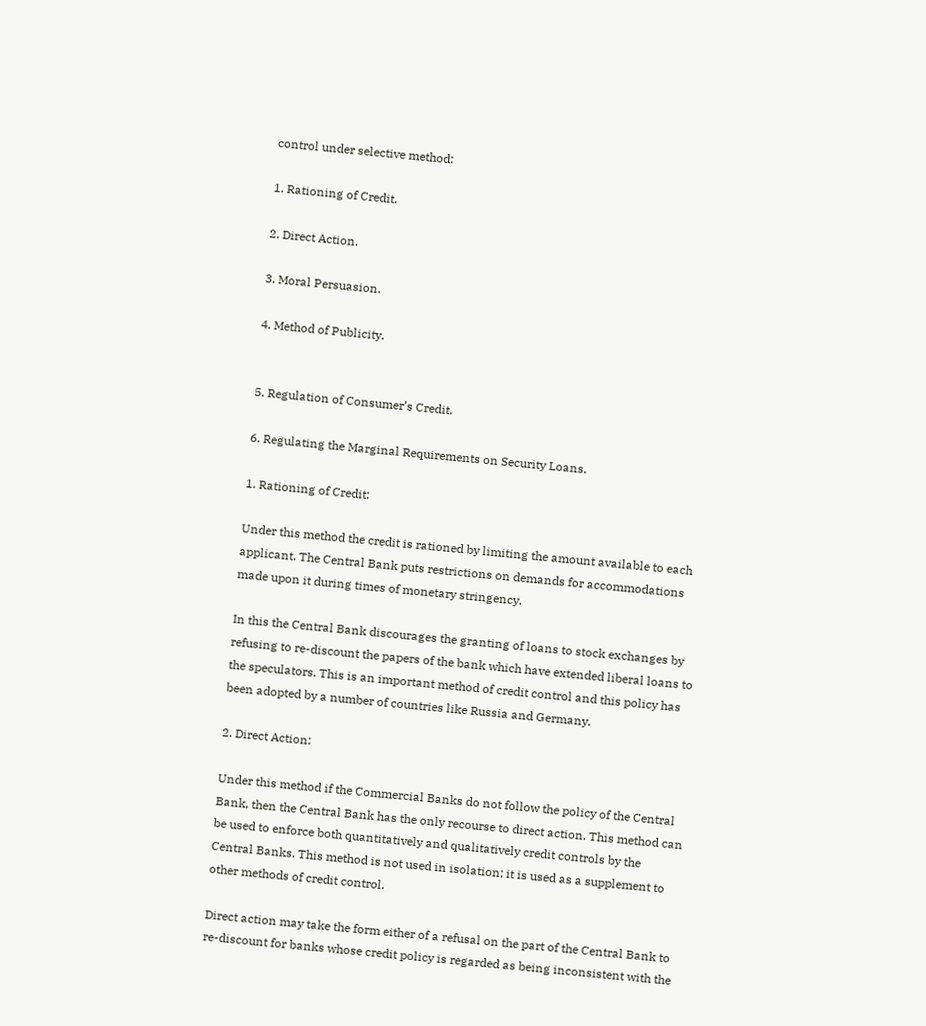control under selective method:

1. Rationing of Credit.

2. Direct Action.

3. Moral Persuasion.

4. Method of Publicity.


5. Regulation of Consumer’s Credit.

6. Regulating the Marginal Requirements on Security Loans.

1. Rationing of Credit:

Under this method the credit is rationed by limiting the amount available to each applicant. The Central Bank puts restrictions on demands for accommodations made upon it during times of monetary stringency.

In this the Central Bank discourages the granting of loans to stock exchanges by refusing to re-discount the papers of the bank which have extended liberal loans to the speculators. This is an important method of credit control and this policy has been adopted by a number of countries like Russia and Germany.

2. Direct Action:

Under this method if the Commercial Banks do not follow the policy of the Central Bank, then the Central Bank has the only recourse to direct action. This method can be used to enforce both quantitatively and qualitatively credit controls by the Central Banks. This method is not used in isolation; it is used as a supplement to other methods of credit control.

Direct action may take the form either of a refusal on the part of the Central Bank to re-discount for banks whose credit policy is regarded as being inconsistent with the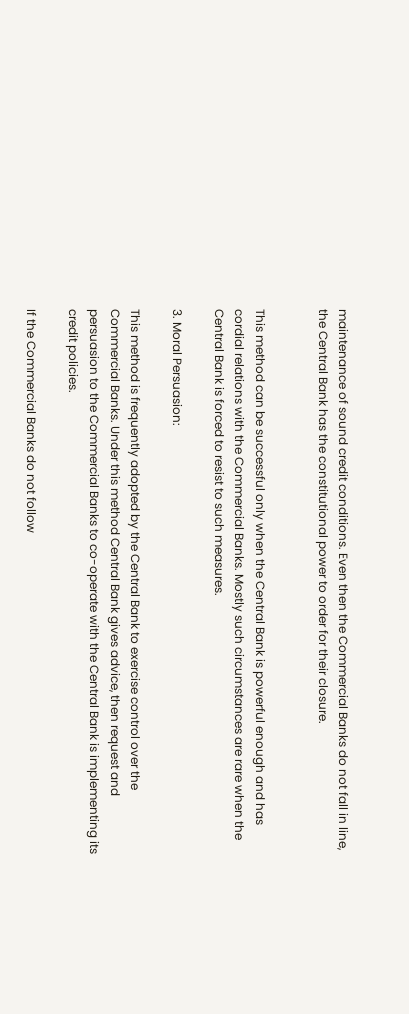maintenance of sound credit conditions. Even then the Commercial Banks do not fall in line, the Central Bank has the constitutional power to order for their closure.


This method can be successful only when the Central Bank is powerful enough and has cordial relations with the Commercial Banks. Mostly such circumstances are rare when the Central Bank is forced to resist to such measures.

3. Moral Persuasion:

This method is frequently adopted by the Central Bank to exercise control over the Commercial Banks. Under this method Central Bank gives advice, then request and persuasion to the Commercial Banks to co-operate with the Central Bank is implementing its credit policies.

If the Commercial Banks do not follow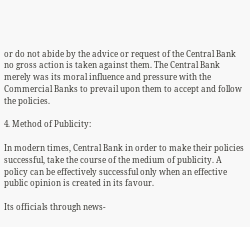or do not abide by the advice or request of the Central Bank no gross action is taken against them. The Central Bank merely was its moral influence and pressure with the Commercial Banks to prevail upon them to accept and follow the policies.

4. Method of Publicity:

In modern times, Central Bank in order to make their policies successful, take the course of the medium of publicity. A policy can be effectively successful only when an effective public opinion is created in its favour.

Its officials through news-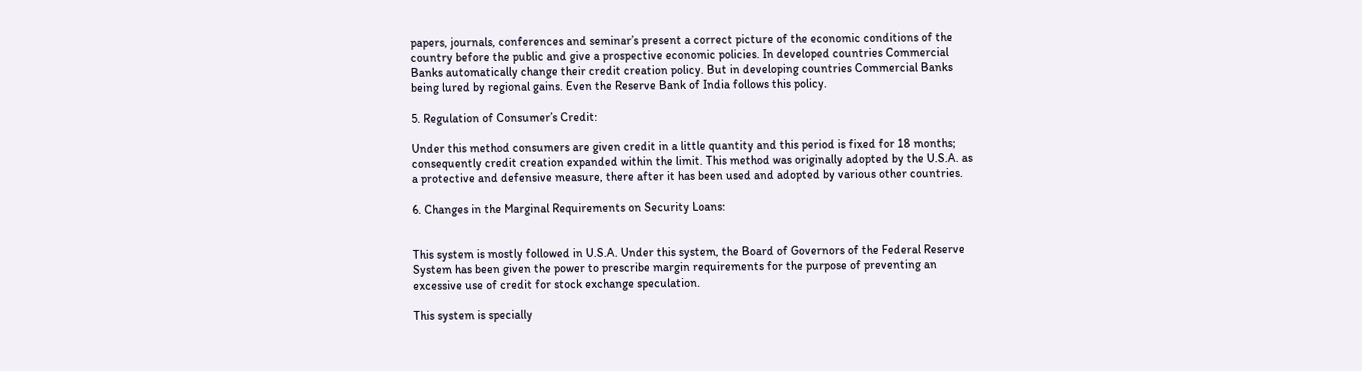papers, journals, conferences and seminar’s present a correct picture of the economic conditions of the country before the public and give a prospective economic policies. In developed countries Commercial Banks automatically change their credit creation policy. But in developing countries Commercial Banks being lured by regional gains. Even the Reserve Bank of India follows this policy.

5. Regulation of Consumer’s Credit:

Under this method consumers are given credit in a little quantity and this period is fixed for 18 months; consequently credit creation expanded within the limit. This method was originally adopted by the U.S.A. as a protective and defensive measure, there after it has been used and adopted by various other countries.

6. Changes in the Marginal Requirements on Security Loans:


This system is mostly followed in U.S.A. Under this system, the Board of Governors of the Federal Reserve System has been given the power to prescribe margin requirements for the purpose of preventing an excessive use of credit for stock exchange speculation.

This system is specially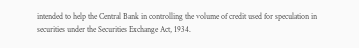intended to help the Central Bank in controlling the volume of credit used for speculation in securities under the Securities Exchange Act, 1934.